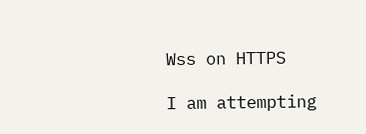Wss on HTTPS

I am attempting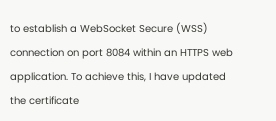to establish a WebSocket Secure (WSS) connection on port 8084 within an HTTPS web application. To achieve this, I have updated the certificate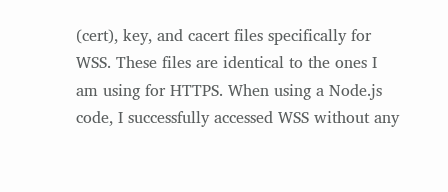(cert), key, and cacert files specifically for WSS. These files are identical to the ones I am using for HTTPS. When using a Node.js code, I successfully accessed WSS without any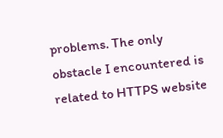problems. The only obstacle I encountered is related to HTTPS website